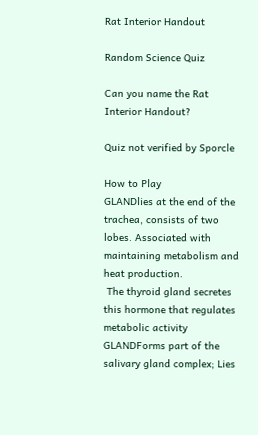Rat Interior Handout

Random Science Quiz

Can you name the Rat Interior Handout?

Quiz not verified by Sporcle

How to Play
GLANDlies at the end of the trachea, consists of two lobes. Associated with maintaining metabolism and heat production.
 The thyroid gland secretes this hormone that regulates metabolic activity
GLANDForms part of the salivary gland complex; Lies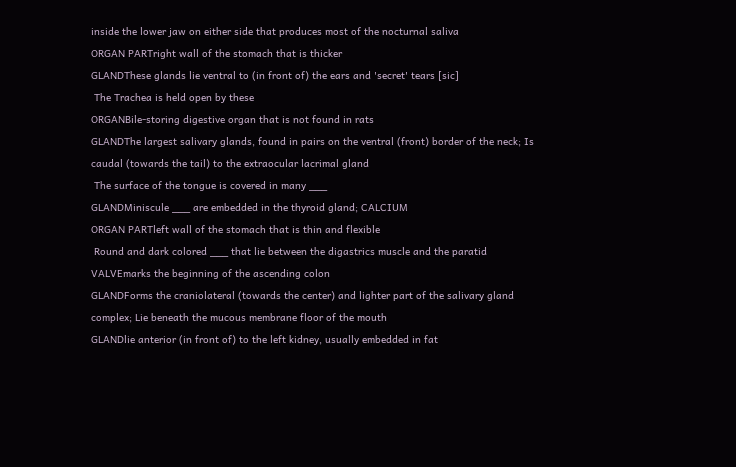inside the lower jaw on either side that produces most of the nocturnal saliva
ORGAN PARTright wall of the stomach that is thicker
GLANDThese glands lie ventral to (in front of) the ears and 'secret' tears [sic]
 The Trachea is held open by these
ORGANBile-storing digestive organ that is not found in rats
GLANDThe largest salivary glands, found in pairs on the ventral (front) border of the neck; Is caudal (towards the tail) to the extraocular lacrimal gland
 The surface of the tongue is covered in many ___
GLANDMiniscule ___ are embedded in the thyroid gland; CALCIUM
ORGAN PARTleft wall of the stomach that is thin and flexible
 Round and dark colored ___ that lie between the digastrics muscle and the paratid
VALVEmarks the beginning of the ascending colon
GLANDForms the craniolateral (towards the center) and lighter part of the salivary gland complex; Lie beneath the mucous membrane floor of the mouth
GLANDlie anterior (in front of) to the left kidney, usually embedded in fat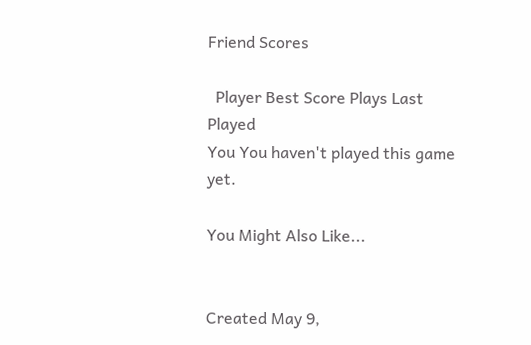Friend Scores

  Player Best Score Plays Last Played
You You haven't played this game yet.

You Might Also Like...


Created May 9,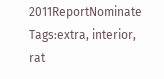2011ReportNominate
Tags:extra, interior, rat